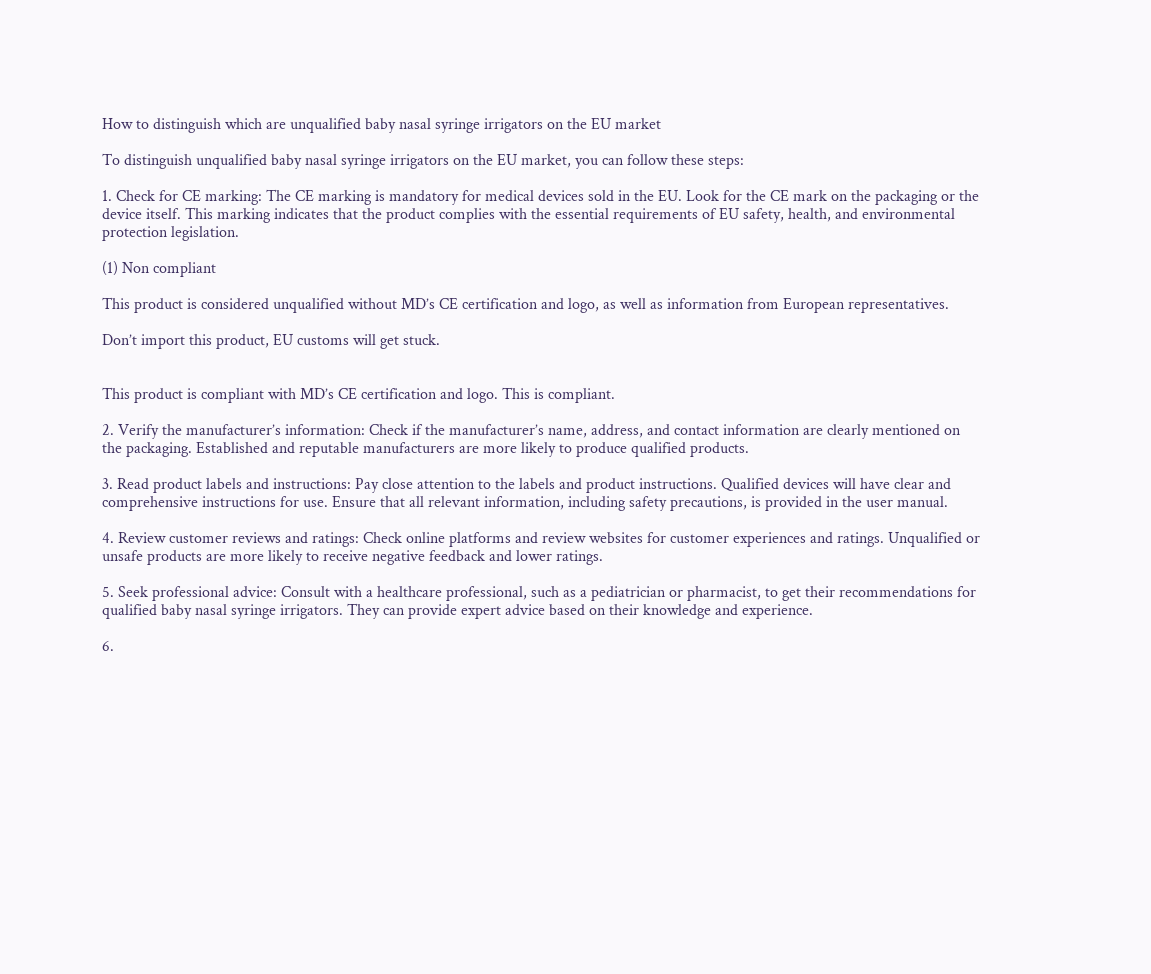How to distinguish which are unqualified baby nasal syringe irrigators on the EU market

To distinguish unqualified baby nasal syringe irrigators on the EU market, you can follow these steps:

1. Check for CE marking: The CE marking is mandatory for medical devices sold in the EU. Look for the CE mark on the packaging or the device itself. This marking indicates that the product complies with the essential requirements of EU safety, health, and environmental protection legislation.

(1) Non compliant

This product is considered unqualified without MD’s CE certification and logo, as well as information from European representatives.

Don’t import this product, EU customs will get stuck.


This product is compliant with MD’s CE certification and logo. This is compliant.

2. Verify the manufacturer’s information: Check if the manufacturer’s name, address, and contact information are clearly mentioned on the packaging. Established and reputable manufacturers are more likely to produce qualified products.

3. Read product labels and instructions: Pay close attention to the labels and product instructions. Qualified devices will have clear and comprehensive instructions for use. Ensure that all relevant information, including safety precautions, is provided in the user manual.

4. Review customer reviews and ratings: Check online platforms and review websites for customer experiences and ratings. Unqualified or unsafe products are more likely to receive negative feedback and lower ratings.

5. Seek professional advice: Consult with a healthcare professional, such as a pediatrician or pharmacist, to get their recommendations for qualified baby nasal syringe irrigators. They can provide expert advice based on their knowledge and experience.

6.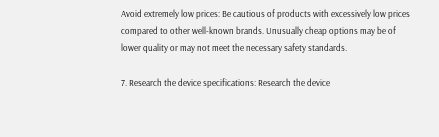Avoid extremely low prices: Be cautious of products with excessively low prices compared to other well-known brands. Unusually cheap options may be of lower quality or may not meet the necessary safety standards.

7. Research the device specifications: Research the device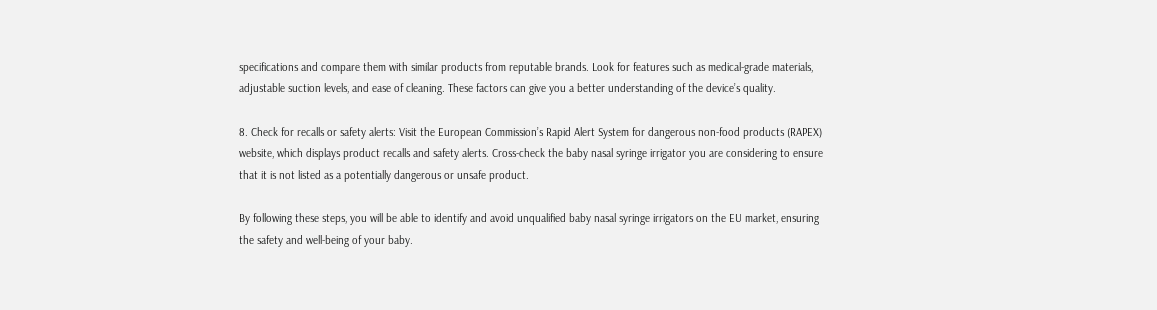specifications and compare them with similar products from reputable brands. Look for features such as medical-grade materials, adjustable suction levels, and ease of cleaning. These factors can give you a better understanding of the device’s quality.

8. Check for recalls or safety alerts: Visit the European Commission’s Rapid Alert System for dangerous non-food products (RAPEX) website, which displays product recalls and safety alerts. Cross-check the baby nasal syringe irrigator you are considering to ensure that it is not listed as a potentially dangerous or unsafe product.

By following these steps, you will be able to identify and avoid unqualified baby nasal syringe irrigators on the EU market, ensuring the safety and well-being of your baby.